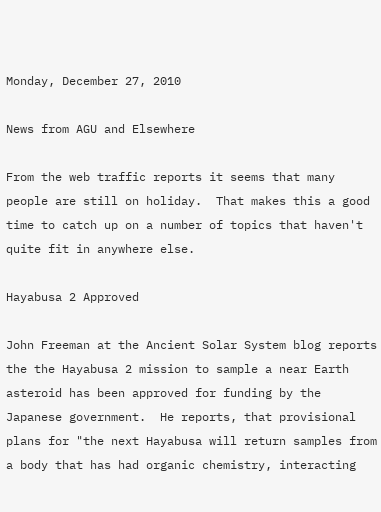Monday, December 27, 2010

News from AGU and Elsewhere

From the web traffic reports it seems that many people are still on holiday.  That makes this a good time to catch up on a number of topics that haven't quite fit in anywhere else.

Hayabusa 2 Approved

John Freeman at the Ancient Solar System blog reports the the Hayabusa 2 mission to sample a near Earth asteroid has been approved for funding by the Japanese government.  He reports, that provisional plans for "the next Hayabusa will return samples from a body that has had organic chemistry, interacting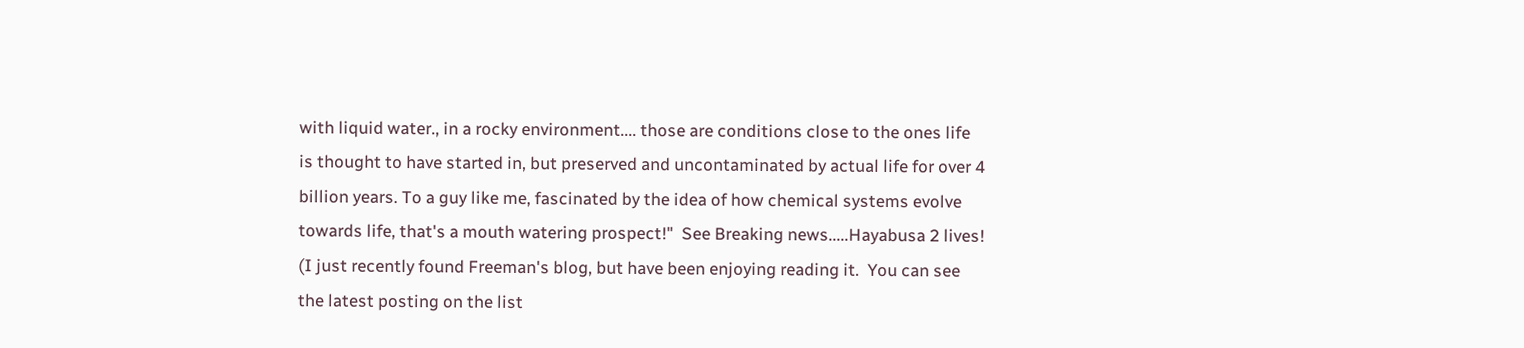with liquid water., in a rocky environment.... those are conditions close to the ones life is thought to have started in, but preserved and uncontaminated by actual life for over 4 billion years. To a guy like me, fascinated by the idea of how chemical systems evolve towards life, that's a mouth watering prospect!"  See Breaking news.....Hayabusa 2 lives!  (I just recently found Freeman's blog, but have been enjoying reading it.  You can see the latest posting on the list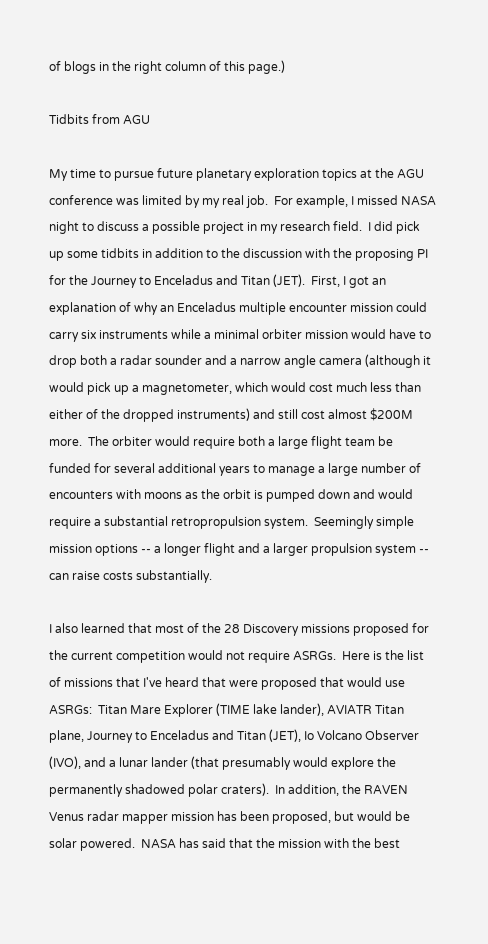of blogs in the right column of this page.)

Tidbits from AGU

My time to pursue future planetary exploration topics at the AGU conference was limited by my real job.  For example, I missed NASA night to discuss a possible project in my research field.  I did pick up some tidbits in addition to the discussion with the proposing PI for the Journey to Enceladus and Titan (JET).  First, I got an explanation of why an Enceladus multiple encounter mission could carry six instruments while a minimal orbiter mission would have to drop both a radar sounder and a narrow angle camera (although it would pick up a magnetometer, which would cost much less than either of the dropped instruments) and still cost almost $200M more.  The orbiter would require both a large flight team be funded for several additional years to manage a large number of encounters with moons as the orbit is pumped down and would require a substantial retropropulsion system.  Seemingly simple mission options -- a longer flight and a larger propulsion system -- can raise costs substantially.

I also learned that most of the 28 Discovery missions proposed for the current competition would not require ASRGs.  Here is the list of missions that I've heard that were proposed that would use ASRGs:  Titan Mare Explorer (TIME lake lander), AVIATR Titan plane, Journey to Enceladus and Titan (JET), Io Volcano Observer (IVO), and a lunar lander (that presumably would explore the permanently shadowed polar craters).  In addition, the RAVEN Venus radar mapper mission has been proposed, but would be solar powered.  NASA has said that the mission with the best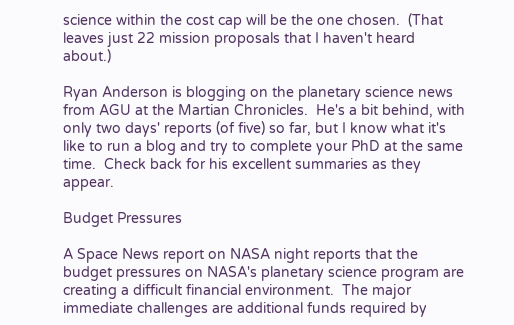science within the cost cap will be the one chosen.  (That leaves just 22 mission proposals that I haven't heard about.)

Ryan Anderson is blogging on the planetary science news from AGU at the Martian Chronicles.  He's a bit behind, with only two days' reports (of five) so far, but I know what it's like to run a blog and try to complete your PhD at the same time.  Check back for his excellent summaries as they appear.

Budget Pressures

A Space News report on NASA night reports that the budget pressures on NASA's planetary science program are creating a difficult financial environment.  The major immediate challenges are additional funds required by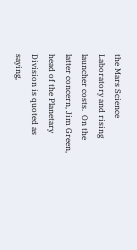the Mars Science Laboratory and rising launcher costs.  On the latter concern, Jim Green, head of the Planetary Division is quoted as saying,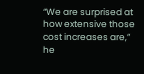“We are surprised at how extensive those cost increases are,” he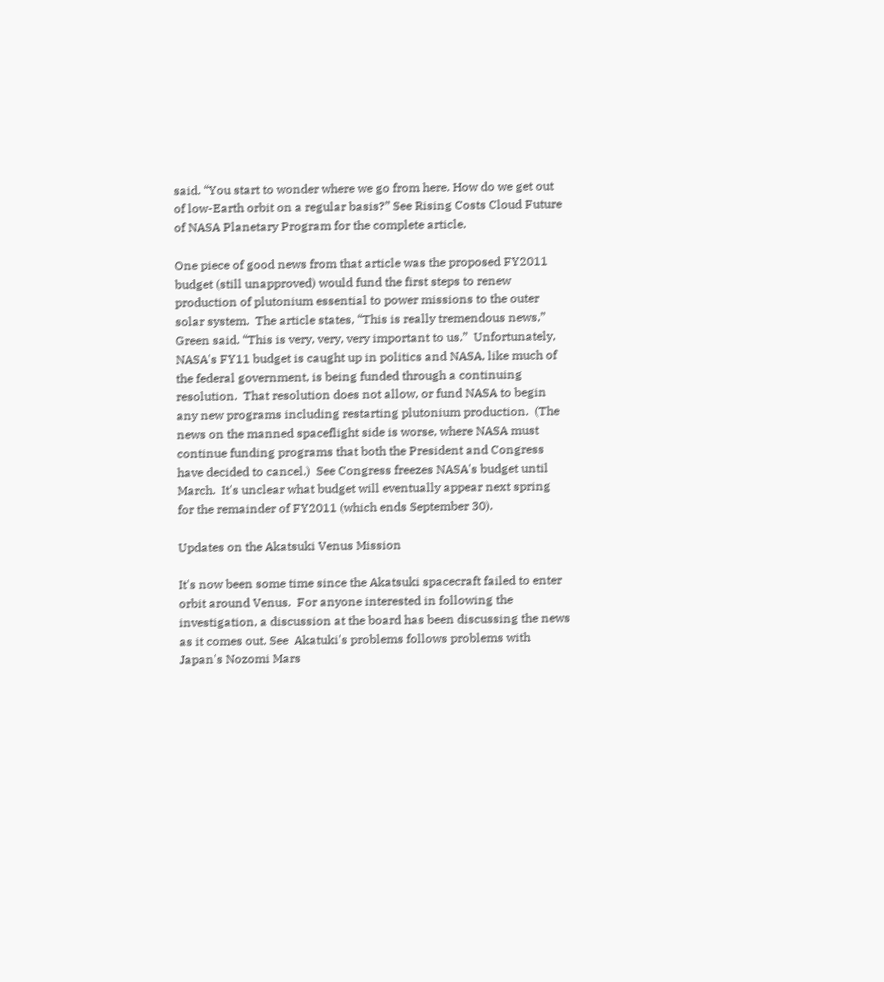said. “You start to wonder where we go from here. How do we get out of low-Earth orbit on a regular basis?” See Rising Costs Cloud Future of NASA Planetary Program for the complete article.

One piece of good news from that article was the proposed FY2011 budget (still unapproved) would fund the first steps to renew production of plutonium essential to power missions to the outer solar system.  The article states, “This is really tremendous news,” Green said. “This is very, very, very important to us.”  Unfortunately, NASA's FY11 budget is caught up in politics and NASA, like much of the federal government, is being funded through a continuing resolution.  That resolution does not allow, or fund NASA to begin any new programs including restarting plutonium production.  (The news on the manned spaceflight side is worse, where NASA must continue funding programs that both the President and Congress have decided to cancel.)  See Congress freezes NASA's budget until March.  It's unclear what budget will eventually appear next spring for the remainder of FY2011 (which ends September 30).

Updates on the Akatsuki Venus Mission

It's now been some time since the Akatsuki spacecraft failed to enter orbit around Venus.  For anyone interested in following the investigation, a discussion at the board has been discussing the news as it comes out. See  Akatuki's problems follows problems with Japan's Nozomi Mars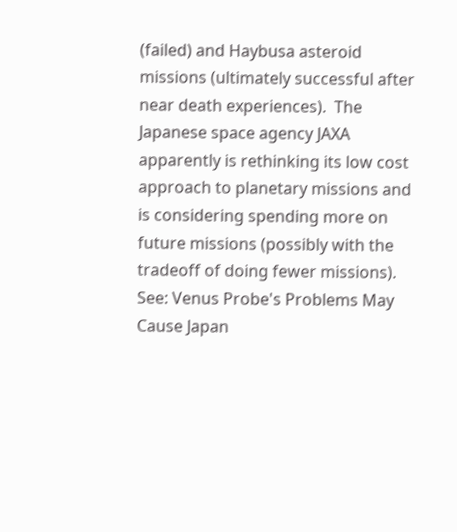(failed) and Haybusa asteroid missions (ultimately successful after near death experiences).  The Japanese space agency JAXA apparently is rethinking its low cost approach to planetary missions and is considering spending more on future missions (possibly with the tradeoff of doing fewer missions).  See: Venus Probe's Problems May Cause Japan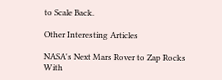to Scale Back.

Other Interesting Articles

NASA's Next Mars Rover to Zap Rocks With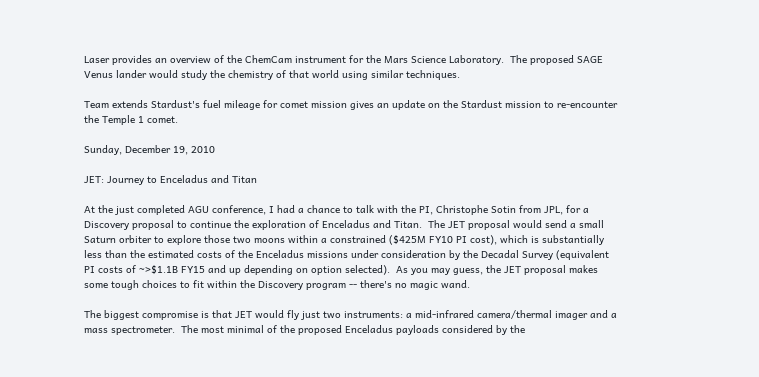Laser provides an overview of the ChemCam instrument for the Mars Science Laboratory.  The proposed SAGE Venus lander would study the chemistry of that world using similar techniques.

Team extends Stardust's fuel mileage for comet mission gives an update on the Stardust mission to re-encounter the Temple 1 comet.

Sunday, December 19, 2010

JET: Journey to Enceladus and Titan

At the just completed AGU conference, I had a chance to talk with the PI, Christophe Sotin from JPL, for a Discovery proposal to continue the exploration of Enceladus and Titan.  The JET proposal would send a small Saturn orbiter to explore those two moons within a constrained ($425M FY10 PI cost), which is substantially less than the estimated costs of the Enceladus missions under consideration by the Decadal Survey (equivalent PI costs of ~>$1.1B FY15 and up depending on option selected).  As you may guess, the JET proposal makes some tough choices to fit within the Discovery program -- there's no magic wand.

The biggest compromise is that JET would fly just two instruments: a mid-infrared camera/thermal imager and a mass spectrometer.  The most minimal of the proposed Enceladus payloads considered by the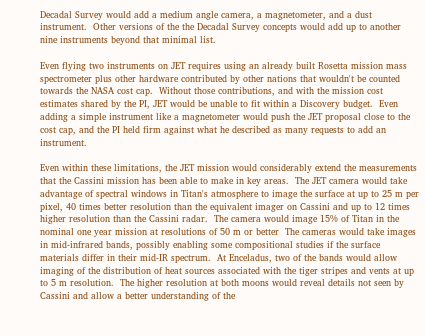Decadal Survey would add a medium angle camera, a magnetometer, and a dust instrument.  Other versions of the the Decadal Survey concepts would add up to another nine instruments beyond that minimal list.

Even flying two instruments on JET requires using an already built Rosetta mission mass spectrometer plus other hardware contributed by other nations that wouldn't be counted towards the NASA cost cap.  Without those contributions, and with the mission cost estimates shared by the PI, JET would be unable to fit within a Discovery budget.  Even adding a simple instrument like a magnetometer would push the JET proposal close to the cost cap, and the PI held firm against what he described as many requests to add an instrument.

Even within these limitations, the JET mission would considerably extend the measurements that the Cassini mission has been able to make in key areas.  The JET camera would take advantage of spectral windows in Titan's atmosphere to image the surface at up to 25 m per pixel, 40 times better resolution than the equivalent imager on Cassini and up to 12 times higher resolution than the Cassini radar.  The camera would image 15% of Titan in the nominal one year mission at resolutions of 50 m or better  The cameras would take images in mid-infrared bands, possibly enabling some compositional studies if the surface materials differ in their mid-IR spectrum.  At Enceladus, two of the bands would allow imaging of the distribution of heat sources associated with the tiger stripes and vents at up to 5 m resolution.  The higher resolution at both moons would reveal details not seen by Cassini and allow a better understanding of the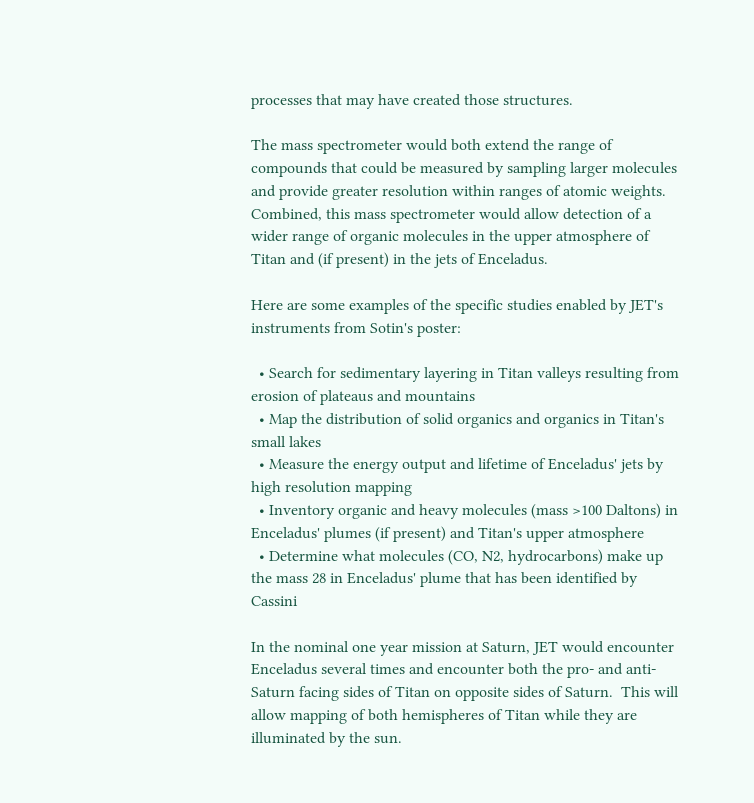processes that may have created those structures.

The mass spectrometer would both extend the range of compounds that could be measured by sampling larger molecules and provide greater resolution within ranges of atomic weights.  Combined, this mass spectrometer would allow detection of a wider range of organic molecules in the upper atmosphere of Titan and (if present) in the jets of Enceladus.

Here are some examples of the specific studies enabled by JET's instruments from Sotin's poster:

  • Search for sedimentary layering in Titan valleys resulting from erosion of plateaus and mountains
  • Map the distribution of solid organics and organics in Titan's small lakes
  • Measure the energy output and lifetime of Enceladus' jets by high resolution mapping
  • Inventory organic and heavy molecules (mass >100 Daltons) in Enceladus' plumes (if present) and Titan's upper atmosphere
  • Determine what molecules (CO, N2, hydrocarbons) make up the mass 28 in Enceladus' plume that has been identified by Cassini

In the nominal one year mission at Saturn, JET would encounter Enceladus several times and encounter both the pro- and anti-Saturn facing sides of Titan on opposite sides of Saturn.  This will allow mapping of both hemispheres of Titan while they are illuminated by the sun.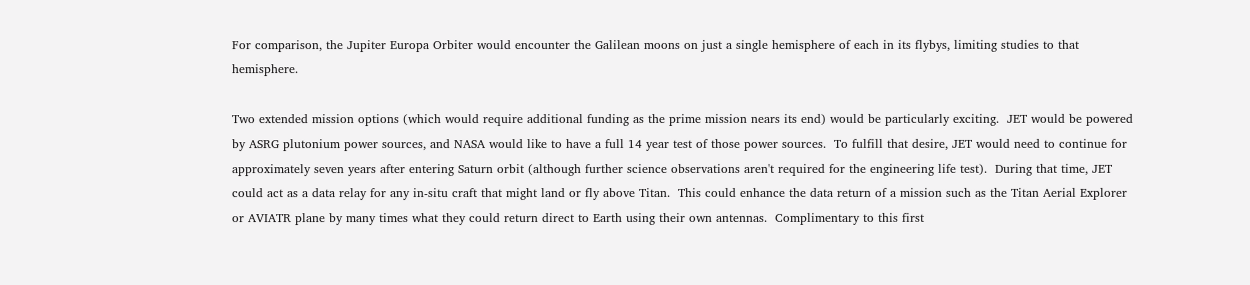For comparison, the Jupiter Europa Orbiter would encounter the Galilean moons on just a single hemisphere of each in its flybys, limiting studies to that hemisphere.

Two extended mission options (which would require additional funding as the prime mission nears its end) would be particularly exciting.  JET would be powered by ASRG plutonium power sources, and NASA would like to have a full 14 year test of those power sources.  To fulfill that desire, JET would need to continue for approximately seven years after entering Saturn orbit (although further science observations aren't required for the engineering life test).  During that time, JET could act as a data relay for any in-situ craft that might land or fly above Titan.  This could enhance the data return of a mission such as the Titan Aerial Explorer or AVIATR plane by many times what they could return direct to Earth using their own antennas.  Complimentary to this first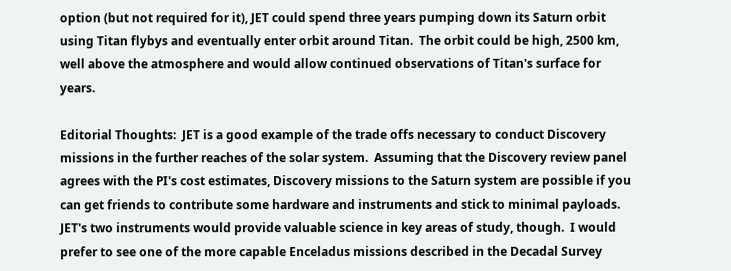option (but not required for it), JET could spend three years pumping down its Saturn orbit using Titan flybys and eventually enter orbit around Titan.  The orbit could be high, 2500 km, well above the atmosphere and would allow continued observations of Titan's surface for years.

Editorial Thoughts:  JET is a good example of the trade offs necessary to conduct Discovery missions in the further reaches of the solar system.  Assuming that the Discovery review panel agrees with the PI's cost estimates, Discovery missions to the Saturn system are possible if you can get friends to contribute some hardware and instruments and stick to minimal payloads.  JET's two instruments would provide valuable science in key areas of study, though.  I would prefer to see one of the more capable Enceladus missions described in the Decadal Survey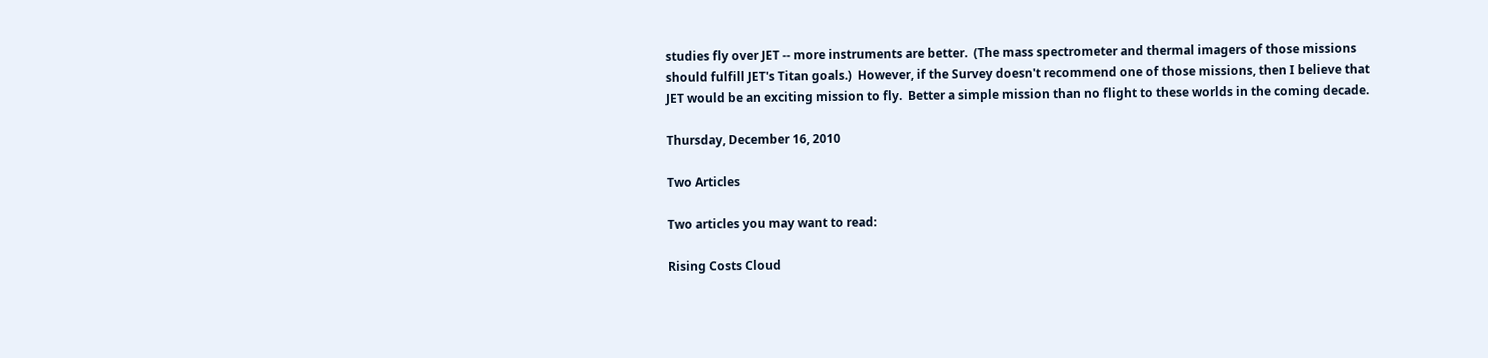studies fly over JET -- more instruments are better.  (The mass spectrometer and thermal imagers of those missions should fulfill JET's Titan goals.)  However, if the Survey doesn't recommend one of those missions, then I believe that JET would be an exciting mission to fly.  Better a simple mission than no flight to these worlds in the coming decade.

Thursday, December 16, 2010

Two Articles

Two articles you may want to read:

Rising Costs Cloud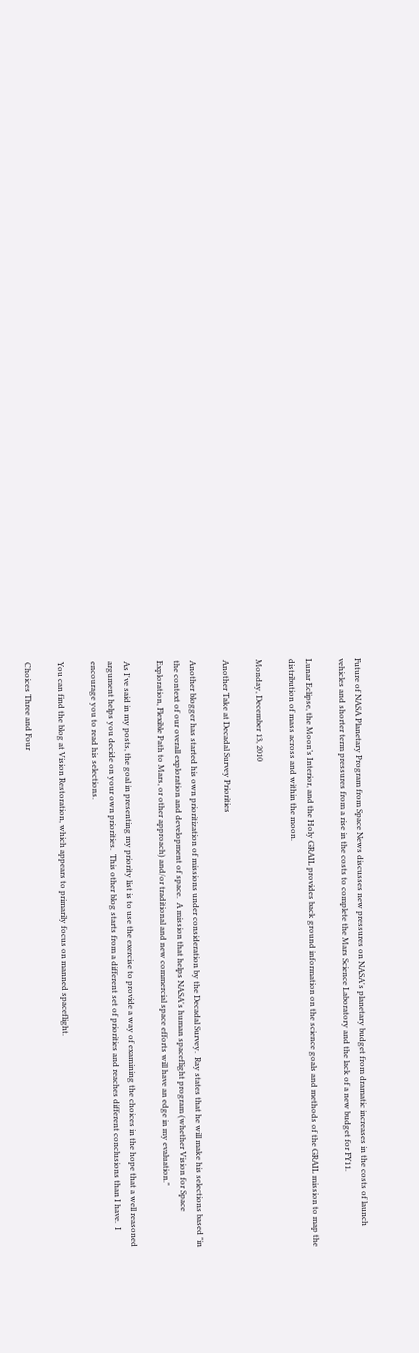Future of NASA Planetary Program from Space News discusses new pressures on NASA's planetary budget from dramatic increases in the costs of launch vehicles and shorter term pressures from a rise in the costs to complete the Mars Science Laboratory and the lack of a new budget for FY11.

Lunar Eclipse, the Moon’s Interior, and the Holy GRAIL provides back ground information on the science goals and methods of the GRAIL mission to map the distribution of mass across and within the moon.

Monday, December 13, 2010

Another Take at Decadal Survey Priorities

Another blogger has started his own prioritization of missions under consideration by the Decadal Survey.  Ray states that he will make his selections based "in the context of our overall exploration and development of space.  A mission that helps NASA's human spaceflight program (whether Vision for Space Exploration, Flexible Path to Mars, or other approach) and/or traditional and new commercial space efforts will have an edge in my evaluation."

As I've said in my posts, the goal in presenting my priority list is to use the exercise to provide a way of examining the choices in the hope that a well reasoned argument helps you decide on your own priorities.  This other blog starts from a different set of priorities and reaches different conclusions than I have.  I encourage you to read his selections.

You can find the blog at Vision Restoration, which appears to primarily focus on manned spaceflight.

Choices Three and Four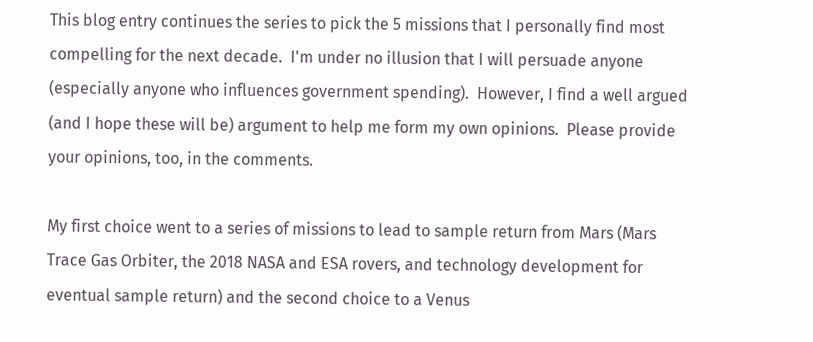This blog entry continues the series to pick the 5 missions that I personally find most compelling for the next decade.  I'm under no illusion that I will persuade anyone (especially anyone who influences government spending).  However, I find a well argued (and I hope these will be) argument to help me form my own opinions.  Please provide your opinions, too, in the comments.

My first choice went to a series of missions to lead to sample return from Mars (Mars Trace Gas Orbiter, the 2018 NASA and ESA rovers, and technology development for eventual sample return) and the second choice to a Venus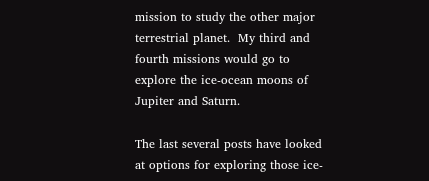mission to study the other major terrestrial planet.  My third and fourth missions would go to explore the ice-ocean moons of Jupiter and Saturn.

The last several posts have looked at options for exploring those ice-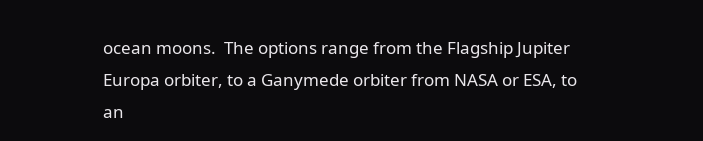ocean moons.  The options range from the Flagship Jupiter Europa orbiter, to a Ganymede orbiter from NASA or ESA, to an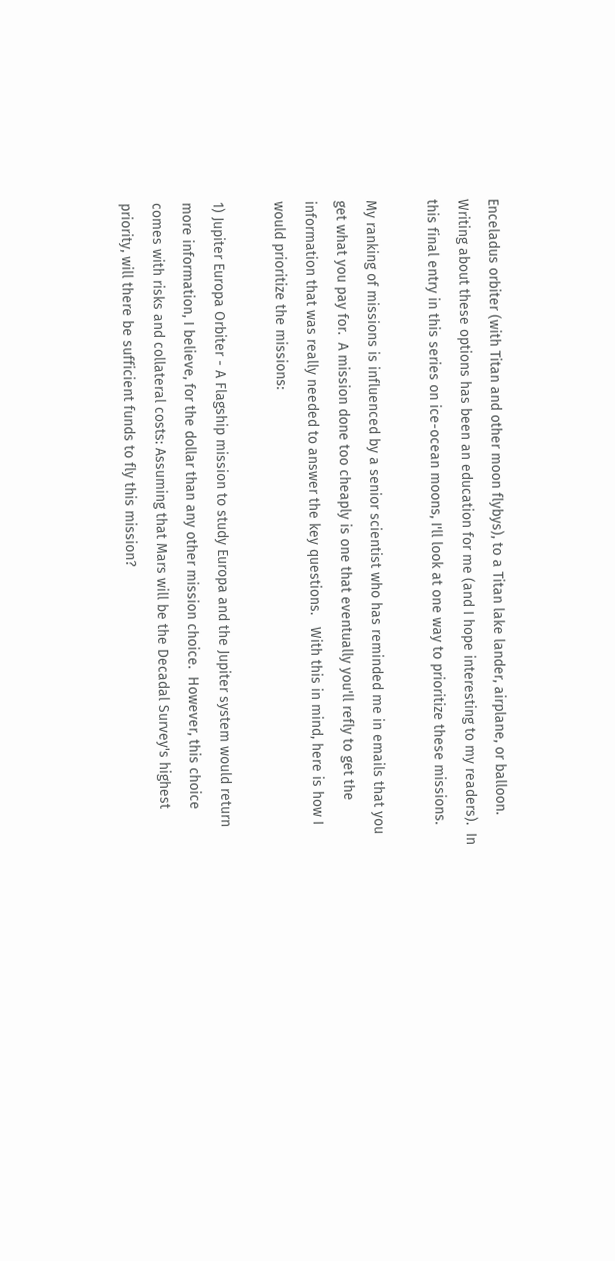Enceladus orbiter (with Titan and other moon flybys), to a Titan lake lander, airplane, or balloon.  Writing about these options has been an education for me (and I hope interesting to my readers).  In this final entry in this series on ice-ocean moons, I'll look at one way to prioritize these missions.

My ranking of missions is influenced by a senior scientist who has reminded me in emails that you get what you pay for.  A mission done too cheaply is one that eventually you'll refly to get the information that was really needed to answer the key questions.   With this in mind, here is how I would prioritize the missions:

1) Jupiter Europa Orbiter - A Flagship mission to study Europa and the Jupiter system would return more information, I believe, for the dollar than any other mission choice.  However, this choice comes with risks and collateral costs: Assuming that Mars will be the Decadal Survey's highest priority, will there be sufficient funds to fly this mission?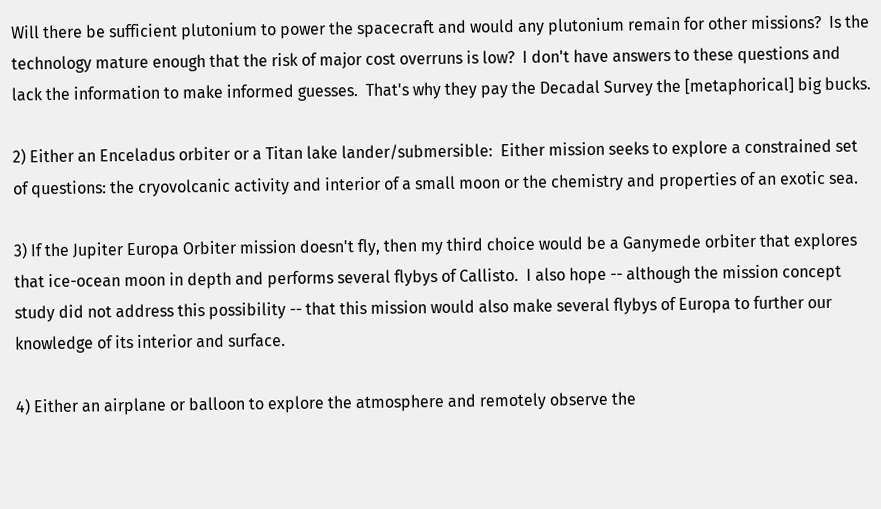Will there be sufficient plutonium to power the spacecraft and would any plutonium remain for other missions?  Is the technology mature enough that the risk of major cost overruns is low?  I don't have answers to these questions and lack the information to make informed guesses.  That's why they pay the Decadal Survey the [metaphorical] big bucks.

2) Either an Enceladus orbiter or a Titan lake lander/submersible:  Either mission seeks to explore a constrained set of questions: the cryovolcanic activity and interior of a small moon or the chemistry and properties of an exotic sea.

3) If the Jupiter Europa Orbiter mission doesn't fly, then my third choice would be a Ganymede orbiter that explores that ice-ocean moon in depth and performs several flybys of Callisto.  I also hope -- although the mission concept study did not address this possibility -- that this mission would also make several flybys of Europa to further our knowledge of its interior and surface.

4) Either an airplane or balloon to explore the atmosphere and remotely observe the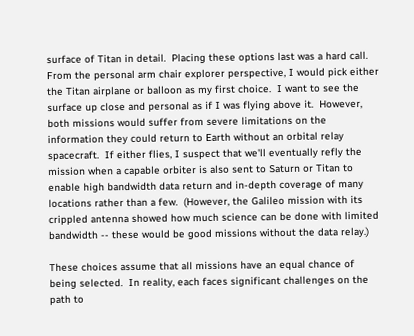surface of Titan in detail.  Placing these options last was a hard call.  From the personal arm chair explorer perspective, I would pick either the Titan airplane or balloon as my first choice.  I want to see the surface up close and personal as if I was flying above it.  However, both missions would suffer from severe limitations on the information they could return to Earth without an orbital relay spacecraft.  If either flies, I suspect that we'll eventually refly the mission when a capable orbiter is also sent to Saturn or Titan to enable high bandwidth data return and in-depth coverage of many locations rather than a few.  (However, the Galileo mission with its crippled antenna showed how much science can be done with limited bandwidth -- these would be good missions without the data relay.)

These choices assume that all missions have an equal chance of being selected.  In reality, each faces significant challenges on the path to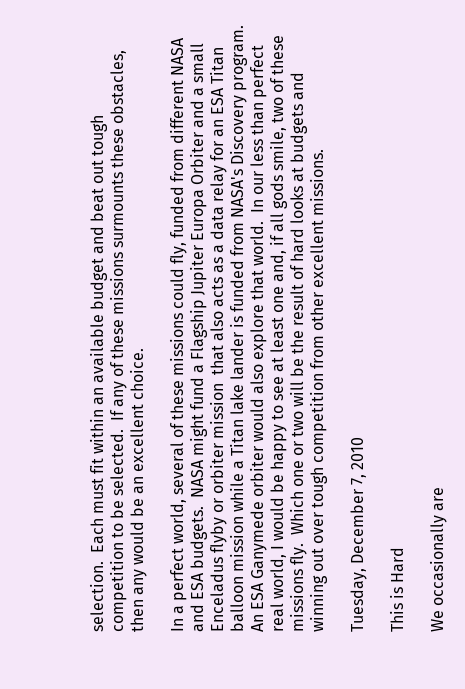selection.  Each must fit within an available budget and beat out tough competition to be selected.  If any of these missions surmounts these obstacles, then any would be an excellent choice.

In a perfect world, several of these missions could fly, funded from different NASA and ESA budgets.  NASA might fund a Flagship Jupiter Europa Orbiter and a small Enceladus flyby or orbiter mission  that also acts as a data relay for an ESA Titan balloon mission while a Titan lake lander is funded from NASA's Discovery program.   An ESA Ganymede orbiter would also explore that world.  In our less than perfect real world, I would be happy to see at least one and, if all gods smile, two of these missions fly.  Which one or two will be the result of hard looks at budgets and winning out over tough competition from other excellent missions.

Tuesday, December 7, 2010

This is Hard

We occasionally are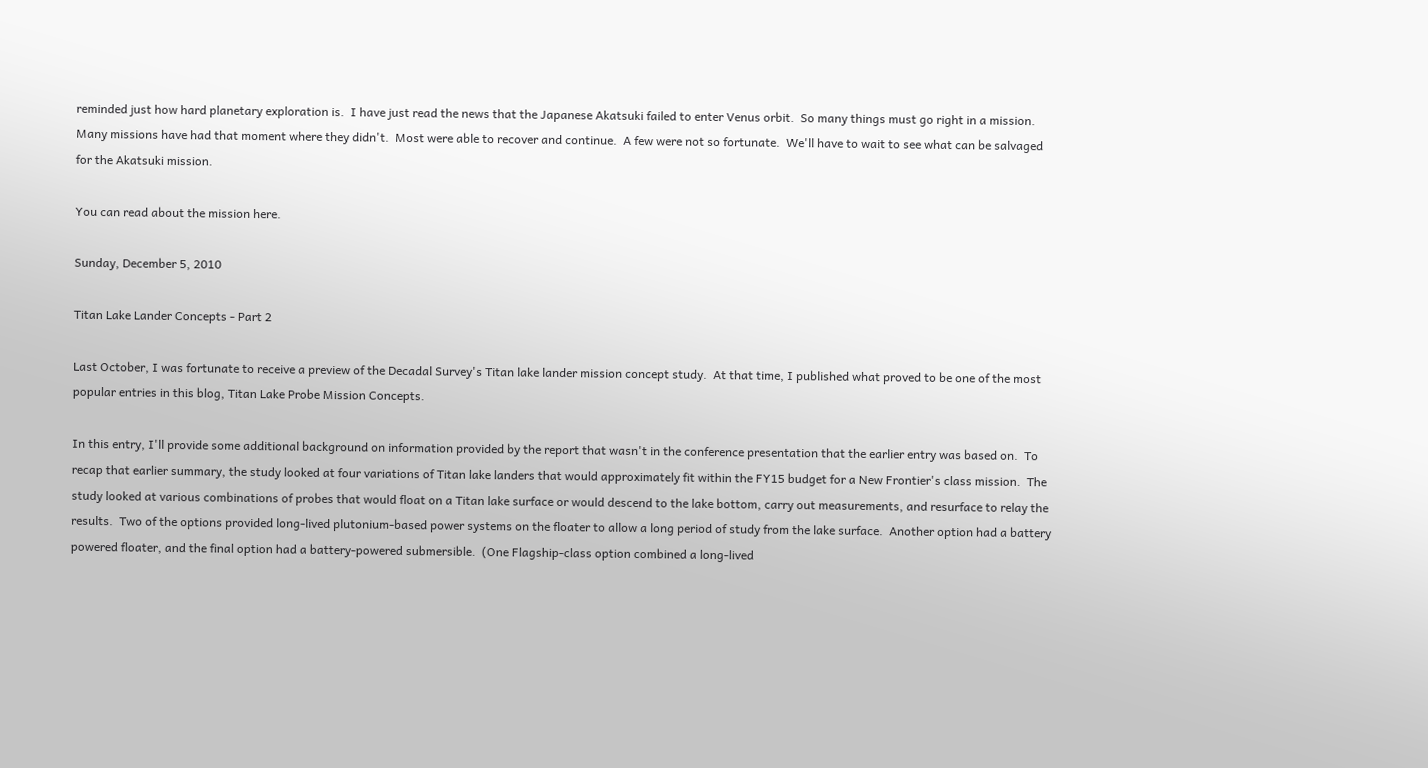reminded just how hard planetary exploration is.  I have just read the news that the Japanese Akatsuki failed to enter Venus orbit.  So many things must go right in a mission.  Many missions have had that moment where they didn't.  Most were able to recover and continue.  A few were not so fortunate.  We'll have to wait to see what can be salvaged for the Akatsuki mission.

You can read about the mission here.

Sunday, December 5, 2010

Titan Lake Lander Concepts - Part 2

Last October, I was fortunate to receive a preview of the Decadal Survey's Titan lake lander mission concept study.  At that time, I published what proved to be one of the most popular entries in this blog, Titan Lake Probe Mission Concepts.

In this entry, I'll provide some additional background on information provided by the report that wasn't in the conference presentation that the earlier entry was based on.  To recap that earlier summary, the study looked at four variations of Titan lake landers that would approximately fit within the FY15 budget for a New Frontier's class mission.  The study looked at various combinations of probes that would float on a Titan lake surface or would descend to the lake bottom, carry out measurements, and resurface to relay the results.  Two of the options provided long-lived plutonium-based power systems on the floater to allow a long period of study from the lake surface.  Another option had a battery powered floater, and the final option had a battery-powered submersible.  (One Flagship-class option combined a long-lived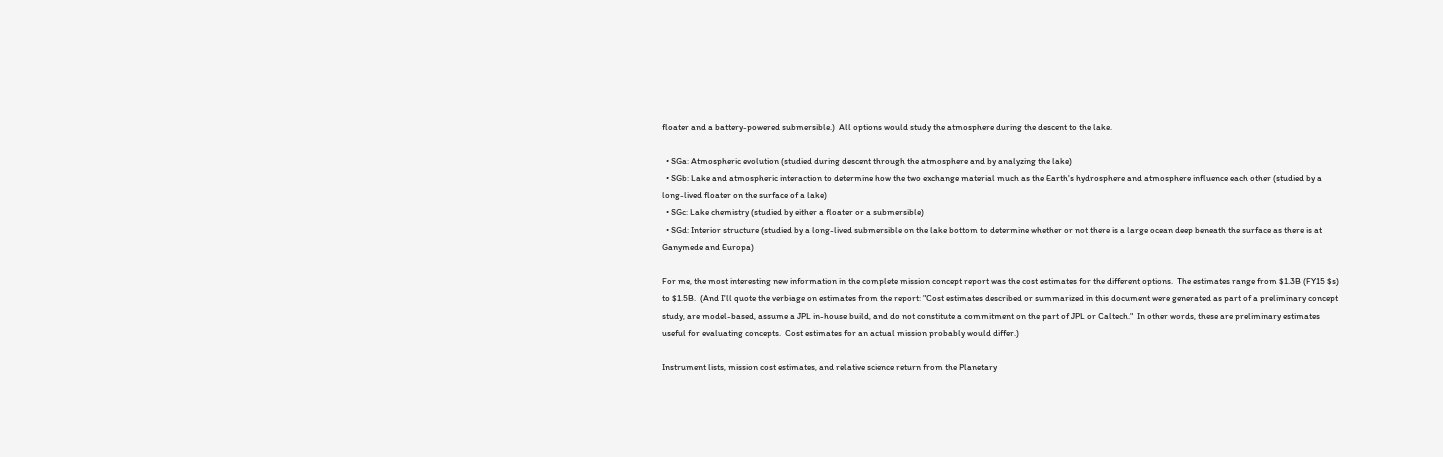floater and a battery-powered submersible.)  All options would study the atmosphere during the descent to the lake.

  • SGa: Atmospheric evolution (studied during descent through the atmosphere and by analyzing the lake)
  • SGb: Lake and atmospheric interaction to determine how the two exchange material much as the Earth's hydrosphere and atmosphere influence each other (studied by a long-lived floater on the surface of a lake)
  • SGc: Lake chemistry (studied by either a floater or a submersible)
  • SGd: Interior structure (studied by a long-lived submersible on the lake bottom to determine whether or not there is a large ocean deep beneath the surface as there is at Ganymede and Europa)

For me, the most interesting new information in the complete mission concept report was the cost estimates for the different options.  The estimates range from $1.3B (FY15 $s) to $1.5B.  (And I'll quote the verbiage on estimates from the report: "Cost estimates described or summarized in this document were generated as part of a preliminary concept study, are model-based, assume a JPL in-house build, and do not constitute a commitment on the part of JPL or Caltech."  In other words, these are preliminary estimates useful for evaluating concepts.  Cost estimates for an actual mission probably would differ.)

Instrument lists, mission cost estimates, and relative science return from the Planetary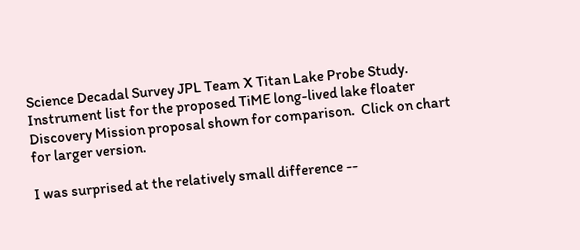Science Decadal Survey JPL Team X Titan Lake Probe Study.  Instrument list for the proposed TiME long-lived lake floater Discovery Mission proposal shown for comparison.  Click on chart for larger version.

I was surprised at the relatively small difference --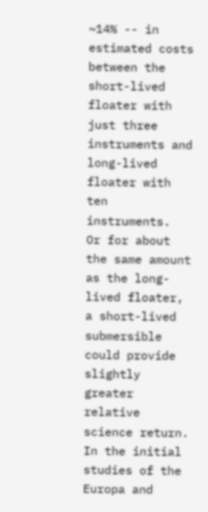~14% -- in estimated costs between the short-lived floater with just three instruments and long-lived floater with ten instruments.  Or for about the same amount as the long-lived floater, a short-lived submersible could provide slightly greater relative science return.  In the initial studies of the Europa and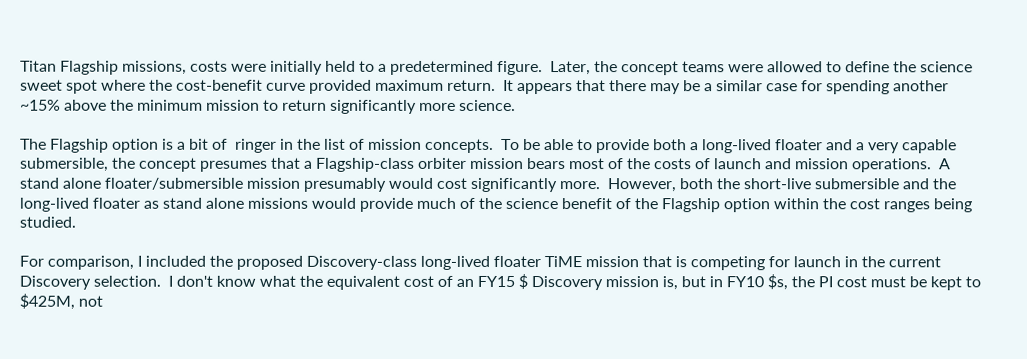Titan Flagship missions, costs were initially held to a predetermined figure.  Later, the concept teams were allowed to define the science sweet spot where the cost-benefit curve provided maximum return.  It appears that there may be a similar case for spending another ~15% above the minimum mission to return significantly more science.

The Flagship option is a bit of  ringer in the list of mission concepts.  To be able to provide both a long-lived floater and a very capable submersible, the concept presumes that a Flagship-class orbiter mission bears most of the costs of launch and mission operations.  A stand alone floater/submersible mission presumably would cost significantly more.  However, both the short-live submersible and the long-lived floater as stand alone missions would provide much of the science benefit of the Flagship option within the cost ranges being studied.

For comparison, I included the proposed Discovery-class long-lived floater TiME mission that is competing for launch in the current Discovery selection.  I don't know what the equivalent cost of an FY15 $ Discovery mission is, but in FY10 $s, the PI cost must be kept to $425M, not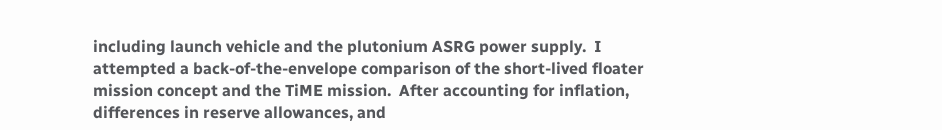including launch vehicle and the plutonium ASRG power supply.  I attempted a back-of-the-envelope comparison of the short-lived floater mission concept and the TiME mission.  After accounting for inflation, differences in reserve allowances, and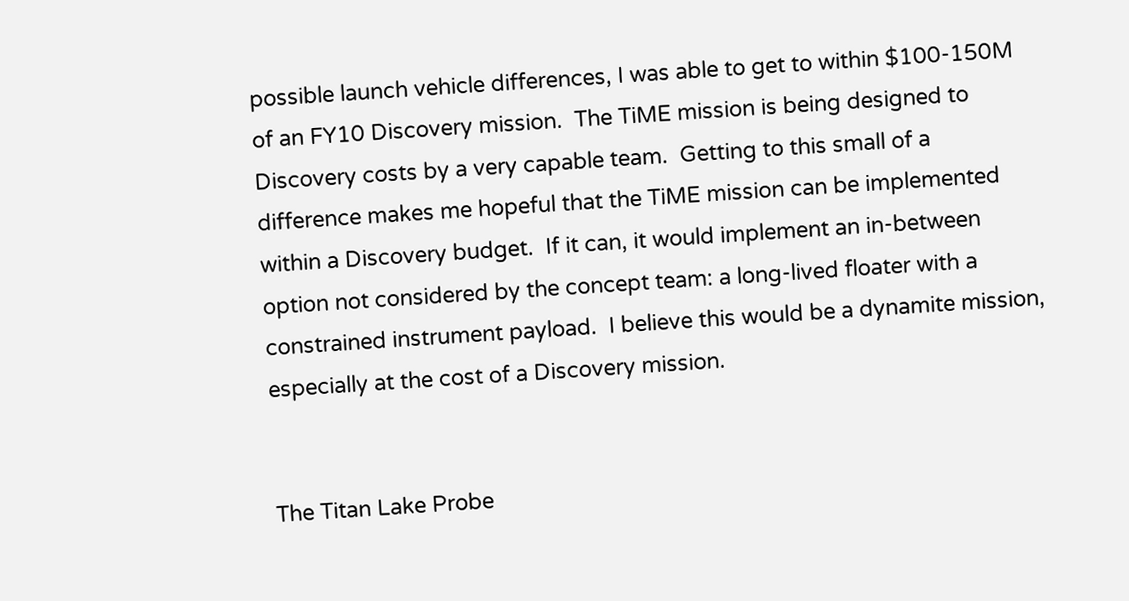possible launch vehicle differences, I was able to get to within $100-150M of an FY10 Discovery mission.  The TiME mission is being designed to Discovery costs by a very capable team.  Getting to this small of a difference makes me hopeful that the TiME mission can be implemented within a Discovery budget.  If it can, it would implement an in-between option not considered by the concept team: a long-lived floater with a constrained instrument payload.  I believe this would be a dynamite mission, especially at the cost of a Discovery mission.


The Titan Lake Probe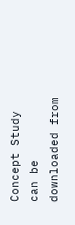Concept Study can be downloaded from